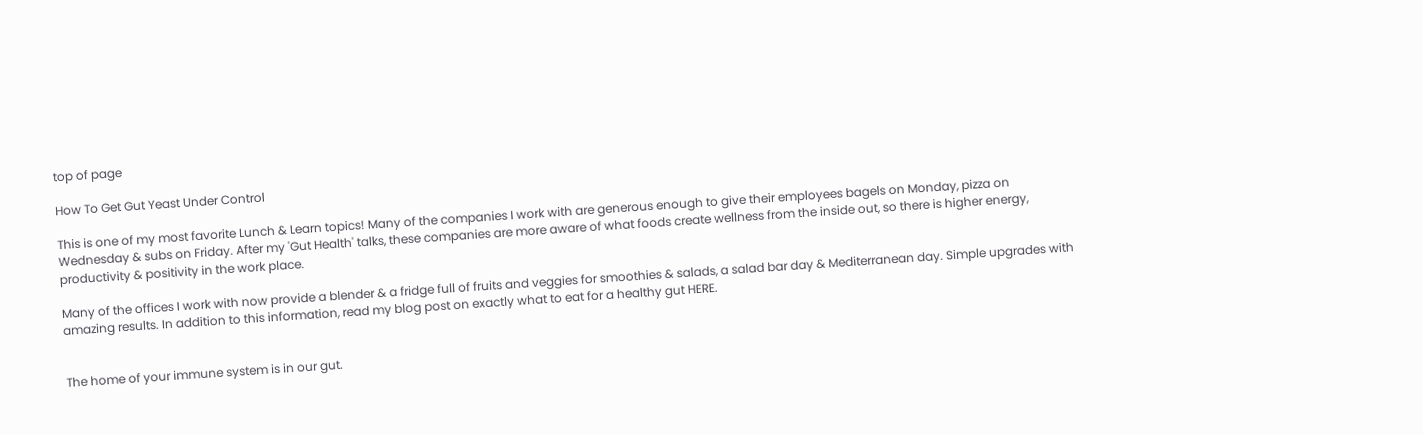top of page

How To Get Gut Yeast Under Control

This is one of my most favorite Lunch & Learn topics! Many of the companies I work with are generous enough to give their employees bagels on Monday, pizza on Wednesday & subs on Friday. After my 'Gut Health' talks, these companies are more aware of what foods create wellness from the inside out, so there is higher energy, productivity & positivity in the work place.

Many of the offices I work with now provide a blender & a fridge full of fruits and veggies for smoothies & salads, a salad bar day & Mediterranean day. Simple upgrades with amazing results. In addition to this information, read my blog post on exactly what to eat for a healthy gut HERE.


The home of your immune system is in our gut.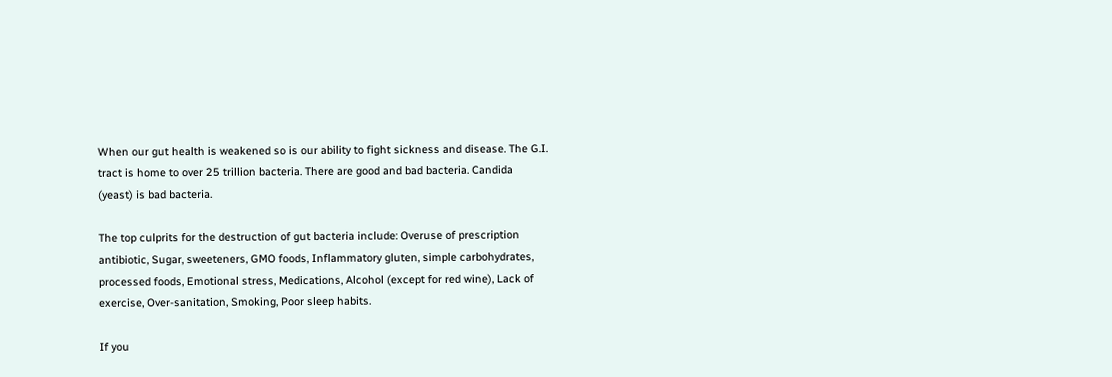When our gut health is weakened so is our ability to fight sickness and disease. The G.I. tract is home to over 25 trillion bacteria. There are good and bad bacteria. Candida (yeast) is bad bacteria.

The top culprits for the destruction of gut bacteria include: Overuse of prescription antibiotic, Sugar, sweeteners, GMO foods, Inflammatory gluten, simple carbohydrates, processed foods, Emotional stress, Medications, Alcohol (except for red wine), Lack of exercise, Over-sanitation, Smoking, Poor sleep habits.

If you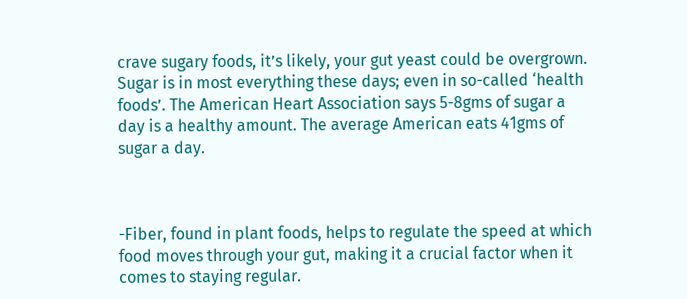crave sugary foods, it’s likely, your gut yeast could be overgrown. Sugar is in most everything these days; even in so-called ‘health foods’. The American Heart Association says 5-8gms of sugar a day is a healthy amount. The average American eats 41gms of sugar a day.



-Fiber, found in plant foods, helps to regulate the speed at which food moves through your gut, making it a crucial factor when it comes to staying regular.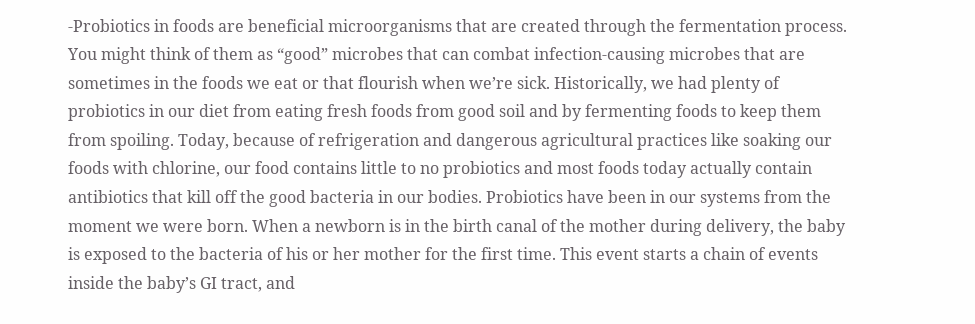-Probiotics in foods are beneficial microorganisms that are created through the fermentation process. You might think of them as “good” microbes that can combat infection-causing microbes that are sometimes in the foods we eat or that flourish when we’re sick. Historically, we had plenty of probiotics in our diet from eating fresh foods from good soil and by fermenting foods to keep them from spoiling. Today, because of refrigeration and dangerous agricultural practices like soaking our foods with chlorine, our food contains little to no probiotics and most foods today actually contain antibiotics that kill off the good bacteria in our bodies. Probiotics have been in our systems from the moment we were born. When a newborn is in the birth canal of the mother during delivery, the baby is exposed to the bacteria of his or her mother for the first time. This event starts a chain of events inside the baby’s GI tract, and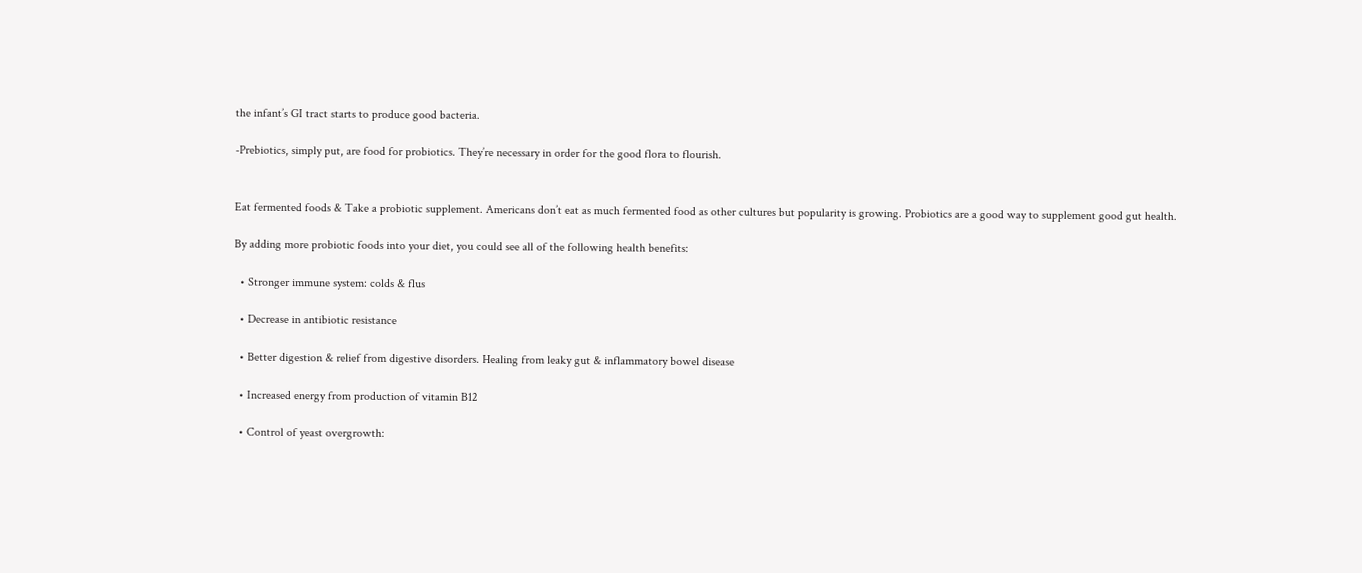the infant’s GI tract starts to produce good bacteria.

-Prebiotics, simply put, are food for probiotics. They’re necessary in order for the good flora to flourish.


Eat fermented foods & Take a probiotic supplement. Americans don’t eat as much fermented food as other cultures but popularity is growing. Probiotics are a good way to supplement good gut health.

By adding more probiotic foods into your diet, you could see all of the following health benefits:

  • Stronger immune system: colds & flus

  • Decrease in antibiotic resistance

  • Better digestion & relief from digestive disorders. Healing from leaky gut & inflammatory bowel disease

  • Increased energy from production of vitamin B12

  • Control of yeast overgrowth: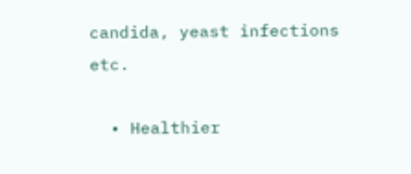candida, yeast infections etc.

  • Healthier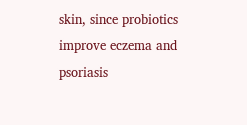skin, since probiotics improve eczema and psoriasis